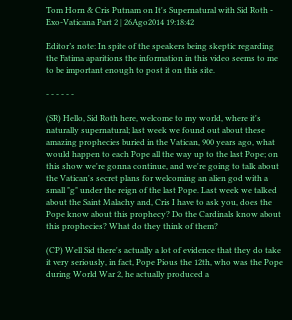Tom Horn & Cris Putnam on It's Supernatural with Sid Roth - Exo-Vaticana Part 2 | 26Ago2014 19:18:42

Editor’s note: In spite of the speakers being skeptic regarding the Fatima aparitions the information in this video seems to me to be important enough to post it on this site.

- - - - - -

(SR) Hello, Sid Roth here, welcome to my world, where it's naturally supernatural; last week we found out about these amazing prophecies buried in the Vatican, 900 years ago, what would happen to each Pope all the way up to the last Pope; on this show we're gonna continue, and we're going to talk about the Vatican's secret plans for welcoming an alien god with a small "g" under the reign of the last Pope. Last week we talked about the Saint Malachy and, Cris I have to ask you, does the Pope know about this prophecy? Do the Cardinals know about this prophecies? What do they think of them?

(CP) Well Sid there's actually a lot of evidence that they do take it very seriously, in fact, Pope Pious the 12th, who was the Pope during World War 2, he actually produced a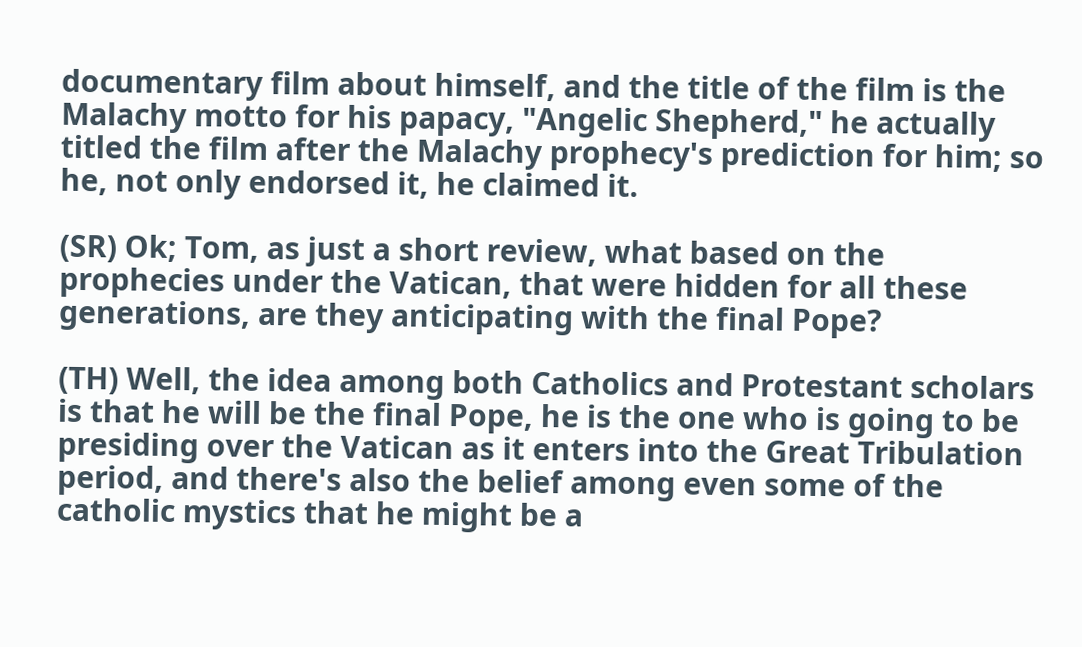documentary film about himself, and the title of the film is the Malachy motto for his papacy, "Angelic Shepherd," he actually titled the film after the Malachy prophecy's prediction for him; so he, not only endorsed it, he claimed it.

(SR) Ok; Tom, as just a short review, what based on the prophecies under the Vatican, that were hidden for all these generations, are they anticipating with the final Pope?

(TH) Well, the idea among both Catholics and Protestant scholars is that he will be the final Pope, he is the one who is going to be presiding over the Vatican as it enters into the Great Tribulation period, and there's also the belief among even some of the catholic mystics that he might be a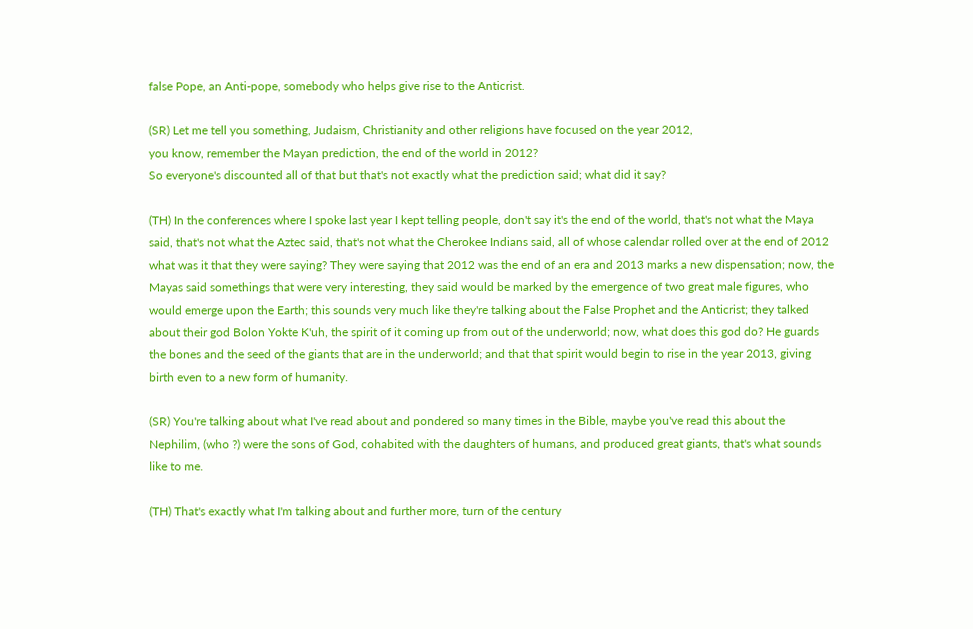false Pope, an Anti-pope, somebody who helps give rise to the Anticrist.

(SR) Let me tell you something, Judaism, Christianity and other religions have focused on the year 2012,
you know, remember the Mayan prediction, the end of the world in 2012?
So everyone's discounted all of that but that's not exactly what the prediction said; what did it say?

(TH) In the conferences where I spoke last year I kept telling people, don't say it's the end of the world, that's not what the Maya said, that's not what the Aztec said, that's not what the Cherokee Indians said, all of whose calendar rolled over at the end of 2012 what was it that they were saying? They were saying that 2012 was the end of an era and 2013 marks a new dispensation; now, the Mayas said somethings that were very interesting, they said would be marked by the emergence of two great male figures, who would emerge upon the Earth; this sounds very much like they're talking about the False Prophet and the Anticrist; they talked about their god Bolon Yokte K'uh, the spirit of it coming up from out of the underworld; now, what does this god do? He guards the bones and the seed of the giants that are in the underworld; and that that spirit would begin to rise in the year 2013, giving birth even to a new form of humanity.

(SR) You're talking about what I've read about and pondered so many times in the Bible, maybe you've read this about the Nephilim, (who ?) were the sons of God, cohabited with the daughters of humans, and produced great giants, that's what sounds like to me.

(TH) That's exactly what I'm talking about and further more, turn of the century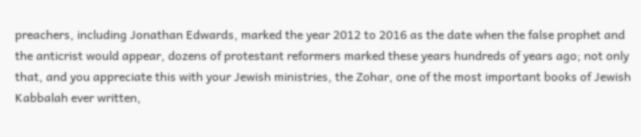preachers, including Jonathan Edwards, marked the year 2012 to 2016 as the date when the false prophet and the anticrist would appear, dozens of protestant reformers marked these years hundreds of years ago; not only that, and you appreciate this with your Jewish ministries, the Zohar, one of the most important books of Jewish Kabbalah ever written,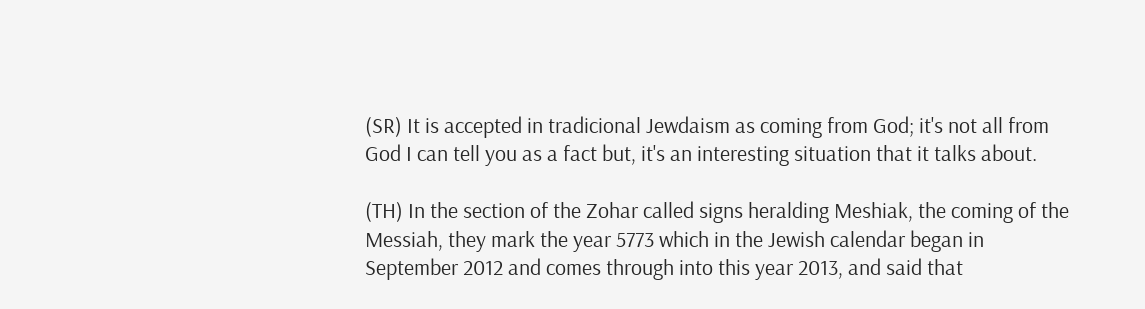(SR) It is accepted in tradicional Jewdaism as coming from God; it's not all from God I can tell you as a fact but, it's an interesting situation that it talks about.

(TH) In the section of the Zohar called signs heralding Meshiak, the coming of the Messiah, they mark the year 5773 which in the Jewish calendar began in September 2012 and comes through into this year 2013, and said that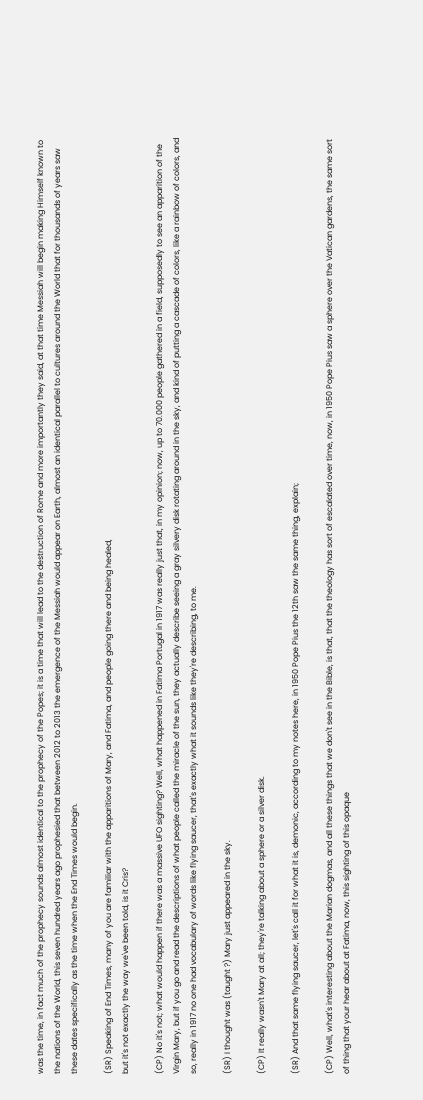was the time, in fact much of the prophecy sounds almost identical to the prophecy of the Popes; it is a time that will lead to the destruction of Rome and more importantly they said, at that time Messiah will begin making Himself known to the nations of the World, this seven hundred years ago prophesied that between 2012 to 2013 the emergence of the Messiah would appear on Earth, almost an identical parallel to cultures around the World that for thousands of years saw these dates specifically as the time when the End Times would begin.

(SR) Speaking of End Times, many of you are familiar with the apparitions of Mary, and Fatima, and people going there and being healed,
but it's not exactly the way we've been told, is it Cris?

(CP) No it's not; what would happen if there was a massive UFO sighting? Well, what happened in Fatima Portugal in 1917 was really just that, in my opinion; now, up to 70.000 people gathered in a field, supposedly to see an apparition of the Virgin Mary, but if you go and read the descriptions of what people called the miracle of the sun, they actually describe seeing a gray silvery disk rotating around in the sky, and kind of putting a cascade of colors, like a rainbow of colors, and so, really in 1917 no one had vocabulary of words like flying saucer, that's exactly what it sounds like they're describing, to me.

(SR) I thought was (taught ?) Mary just appeared in the sky.

(CP) It really wasn't Mary at all; they're talking about a sphere or a silver disk.

(SR) And that same flying saucer, let's call it for what it is, demonic, according to my notes here, in 1950 Pope Pius the 12th saw the same thing, explain;

(CP) Well, what's interesting about the Marian dogmas, and all these things that we don't see in the Bible, is that, that the theology has sort of escalated over time, now, in 1950 Pope Pius saw a sphere over the Vatican gardens, the same sort of thing that your hear about at Fatima, now, this sighting of this opaque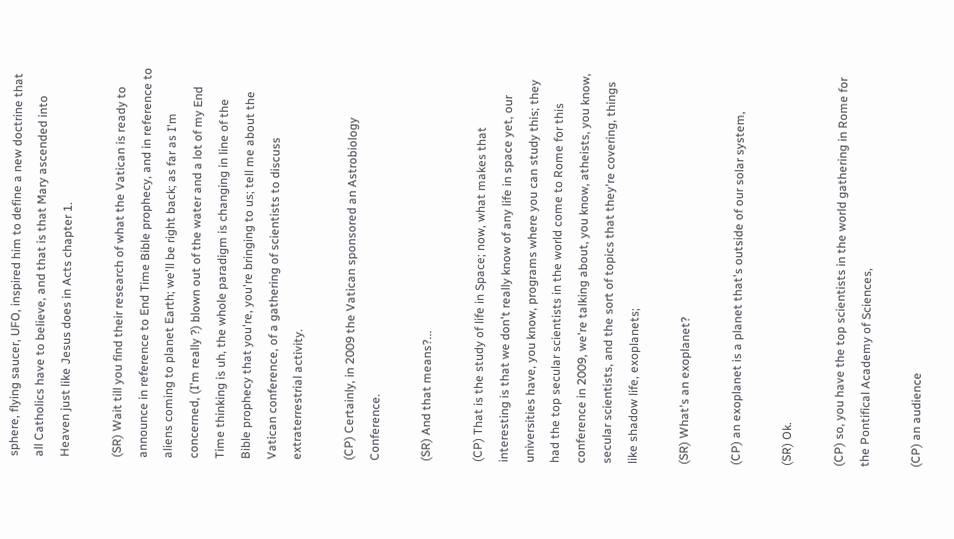sphere, flying saucer, UFO, inspired him to define a new doctrine that all Catholics have to believe, and that is that Mary ascended into Heaven just like Jesus does in Acts chapter 1.

(SR) Wait till you find their research of what the Vatican is ready to announce in reference to End Time Bible prophecy, and in reference to aliens coming to planet Earth; we'll be right back; as far as I'm concerned, (I'm really ?) blown out of the water and a lot of my End Time thinking is uh, the whole paradigm is changing in line of the Bible prophecy that you're, you're bringing to us; tell me about the Vatican conference, of a gathering of scientists to discuss extraterrestrial activity.

(CP) Certainly, in 2009 the Vatican sponsored an Astrobiology Conference.

(SR) And that means?...

(CP) That is the study of life in Space; now, what makes that interesting is that we don't really know of any life in space yet, our universities have, you know, programs where you can study this; they had the top secular scientists in the world come to Rome for this conference in 2009, we're talking about, you know, atheists, you know, secular scientists, and the sort of topics that they're covering, things like shadow life, exoplanets;

(SR) What's an exoplanet?

(CP) an exoplanet is a planet that's outside of our solar system,

(SR) Ok.

(CP) so, you have the top scientists in the world gathering in Rome for the Pontifical Academy of Sciences,

(CP) an audience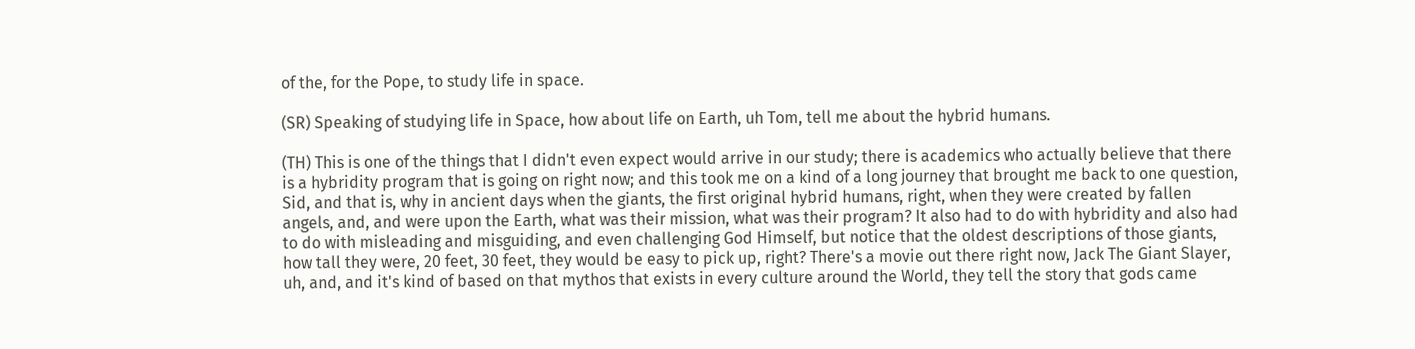of the, for the Pope, to study life in space.

(SR) Speaking of studying life in Space, how about life on Earth, uh Tom, tell me about the hybrid humans.

(TH) This is one of the things that I didn't even expect would arrive in our study; there is academics who actually believe that there is a hybridity program that is going on right now; and this took me on a kind of a long journey that brought me back to one question, Sid, and that is, why in ancient days when the giants, the first original hybrid humans, right, when they were created by fallen angels, and, and were upon the Earth, what was their mission, what was their program? It also had to do with hybridity and also had to do with misleading and misguiding, and even challenging God Himself, but notice that the oldest descriptions of those giants, how tall they were, 20 feet, 30 feet, they would be easy to pick up, right? There's a movie out there right now, Jack The Giant Slayer, uh, and, and it's kind of based on that mythos that exists in every culture around the World, they tell the story that gods came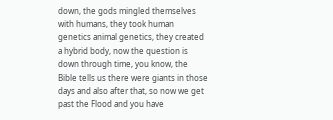down, the gods mingled themselves with humans, they took human genetics animal genetics, they created a hybrid body, now the question is down through time, you know, the Bible tells us there were giants in those days and also after that, so now we get past the Flood and you have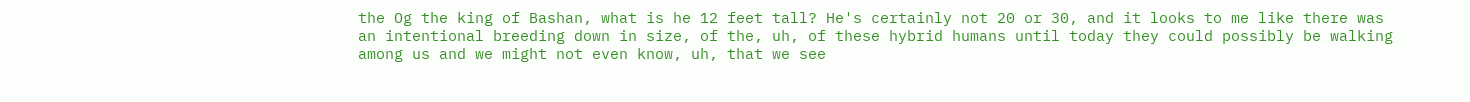the Og the king of Bashan, what is he 12 feet tall? He's certainly not 20 or 30, and it looks to me like there was an intentional breeding down in size, of the, uh, of these hybrid humans until today they could possibly be walking among us and we might not even know, uh, that we see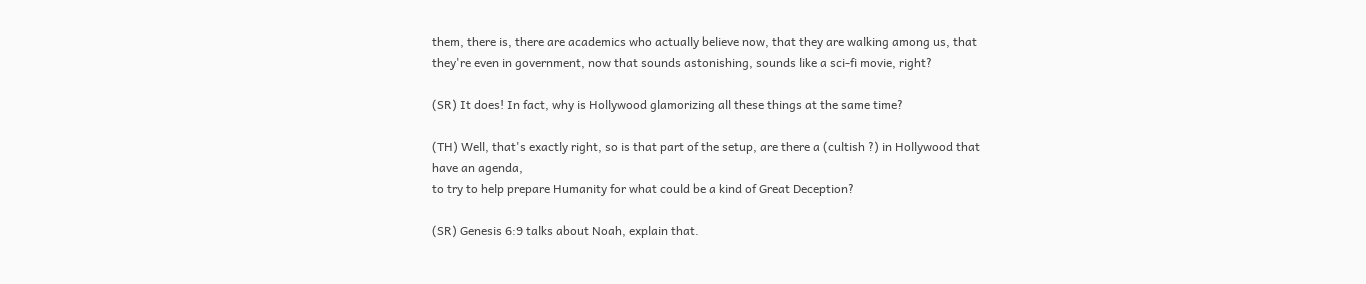them, there is, there are academics who actually believe now, that they are walking among us, that they're even in government, now that sounds astonishing, sounds like a sci-fi movie, right?

(SR) It does! In fact, why is Hollywood glamorizing all these things at the same time?

(TH) Well, that's exactly right, so is that part of the setup, are there a (cultish ?) in Hollywood that have an agenda,
to try to help prepare Humanity for what could be a kind of Great Deception?

(SR) Genesis 6:9 talks about Noah, explain that.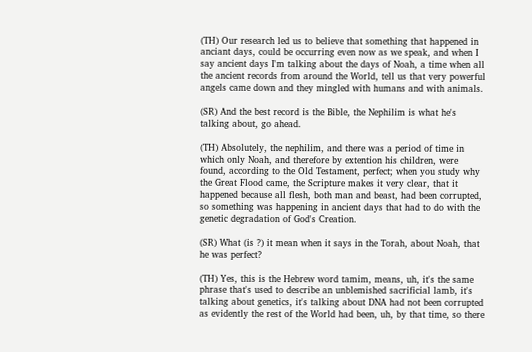(TH) Our research led us to believe that something that happened in anciant days, could be occurring even now as we speak, and when I say ancient days I'm talking about the days of Noah, a time when all the ancient records from around the World, tell us that very powerful angels came down and they mingled with humans and with animals.

(SR) And the best record is the Bible, the Nephilim is what he's talking about, go ahead.

(TH) Absolutely, the nephilim, and there was a period of time in which only Noah, and therefore by extention his children, were found, according to the Old Testament, perfect; when you study why the Great Flood came, the Scripture makes it very clear, that it happened because all flesh, both man and beast, had been corrupted, so something was happening in ancient days that had to do with the genetic degradation of God's Creation.

(SR) What (is ?) it mean when it says in the Torah, about Noah, that he was perfect?

(TH) Yes, this is the Hebrew word tamim, means, uh, it's the same phrase that's used to describe an unblemished sacrificial lamb, it's talking about genetics, it's talking about DNA had not been corrupted as evidently the rest of the World had been, uh, by that time, so there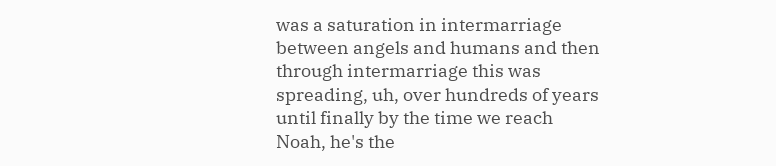was a saturation in intermarriage between angels and humans and then through intermarriage this was spreading, uh, over hundreds of years until finally by the time we reach Noah, he's the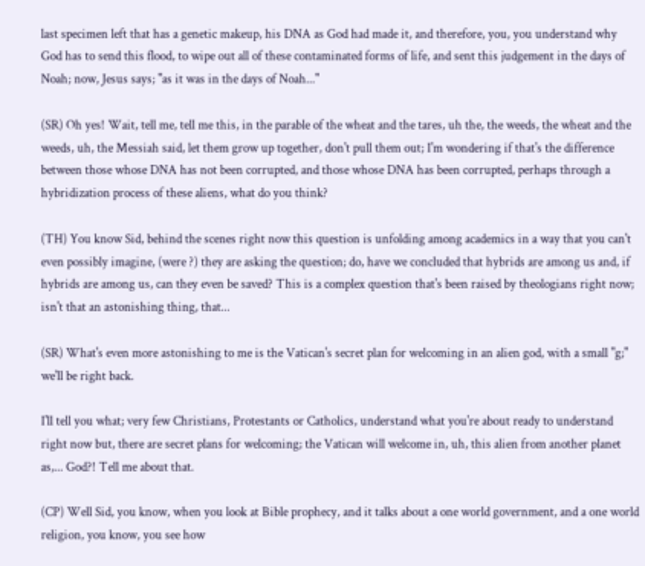last specimen left that has a genetic makeup, his DNA as God had made it, and therefore, you, you understand why God has to send this flood, to wipe out all of these contaminated forms of life, and sent this judgement in the days of Noah; now, Jesus says; "as it was in the days of Noah..."

(SR) Oh yes! Wait, tell me, tell me this, in the parable of the wheat and the tares, uh the, the weeds, the wheat and the weeds, uh, the Messiah said, let them grow up together, don't pull them out; I'm wondering if that's the difference between those whose DNA has not been corrupted, and those whose DNA has been corrupted, perhaps through a hybridization process of these aliens, what do you think?

(TH) You know Sid, behind the scenes right now this question is unfolding among academics in a way that you can't even possibly imagine, (were ?) they are asking the question; do, have we concluded that hybrids are among us and, if hybrids are among us, can they even be saved? This is a complex question that's been raised by theologians right now; isn't that an astonishing thing, that...

(SR) What's even more astonishing to me is the Vatican's secret plan for welcoming in an alien god, with a small "g;" we'll be right back.

I'll tell you what; very few Christians, Protestants or Catholics, understand what you're about ready to understand right now but, there are secret plans for welcoming; the Vatican will welcome in, uh, this alien from another planet as,... God?! Tell me about that.

(CP) Well Sid, you know, when you look at Bible prophecy, and it talks about a one world government, and a one world religion, you know, you see how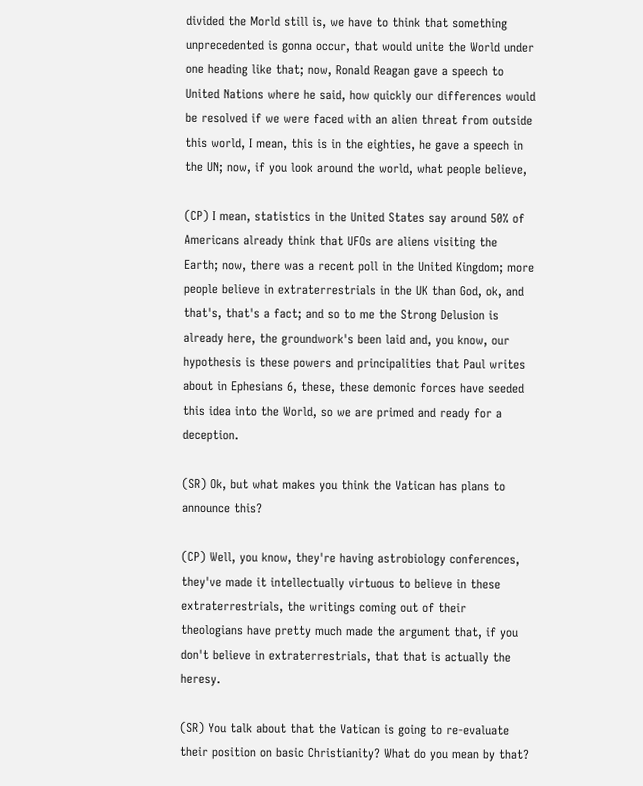divided the Morld still is, we have to think that something unprecedented is gonna occur, that would unite the World under one heading like that; now, Ronald Reagan gave a speech to United Nations where he said, how quickly our differences would be resolved if we were faced with an alien threat from outside this world, I mean, this is in the eighties, he gave a speech in the UN; now, if you look around the world, what people believe,

(CP) I mean, statistics in the United States say around 50% of Americans already think that UFOs are aliens visiting the Earth; now, there was a recent poll in the United Kingdom; more people believe in extraterrestrials in the UK than God, ok, and that's, that's a fact; and so to me the Strong Delusion is already here, the groundwork's been laid and, you know, our hypothesis is these powers and principalities that Paul writes about in Ephesians 6, these, these demonic forces have seeded this idea into the World, so we are primed and ready for a deception.

(SR) Ok, but what makes you think the Vatican has plans to announce this?

(CP) Well, you know, they're having astrobiology conferences, they've made it intellectually virtuous to believe in these extraterrestrials, the writings coming out of their theologians have pretty much made the argument that, if you don't believe in extraterrestrials, that that is actually the heresy.

(SR) You talk about that the Vatican is going to re-evaluate their position on basic Christianity? What do you mean by that?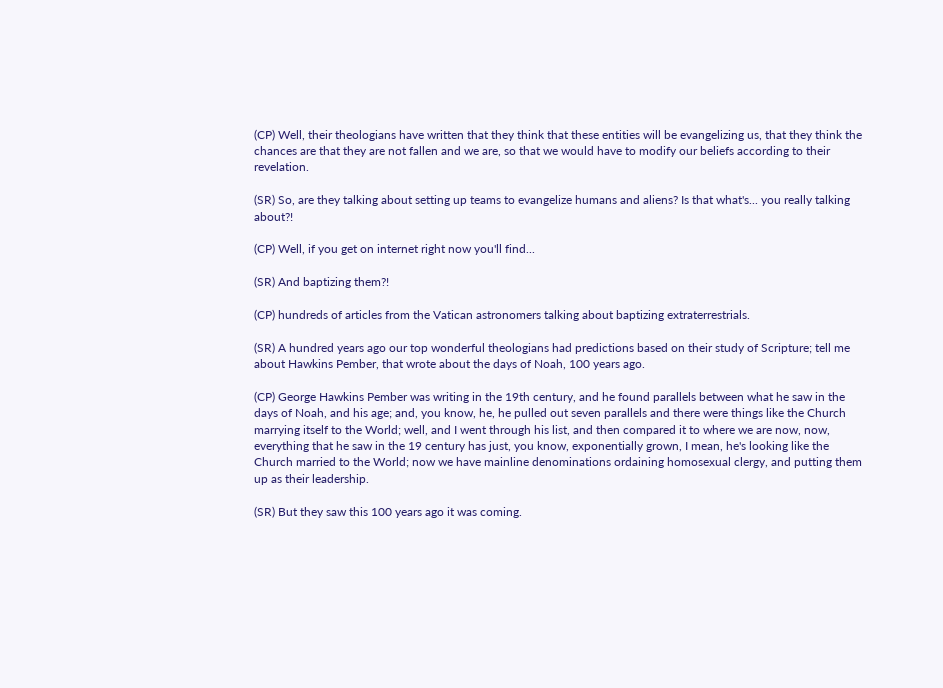(CP) Well, their theologians have written that they think that these entities will be evangelizing us, that they think the chances are that they are not fallen and we are, so that we would have to modify our beliefs according to their revelation.

(SR) So, are they talking about setting up teams to evangelize humans and aliens? Is that what's... you really talking about?!

(CP) Well, if you get on internet right now you'll find...

(SR) And baptizing them?!

(CP) hundreds of articles from the Vatican astronomers talking about baptizing extraterrestrials.

(SR) A hundred years ago our top wonderful theologians had predictions based on their study of Scripture; tell me about Hawkins Pember, that wrote about the days of Noah, 100 years ago.

(CP) George Hawkins Pember was writing in the 19th century, and he found parallels between what he saw in the days of Noah, and his age; and, you know, he, he pulled out seven parallels and there were things like the Church marrying itself to the World; well, and I went through his list, and then compared it to where we are now, now, everything that he saw in the 19 century has just, you know, exponentially grown, I mean, he's looking like the Church married to the World; now we have mainline denominations ordaining homosexual clergy, and putting them up as their leadership.

(SR) But they saw this 100 years ago it was coming.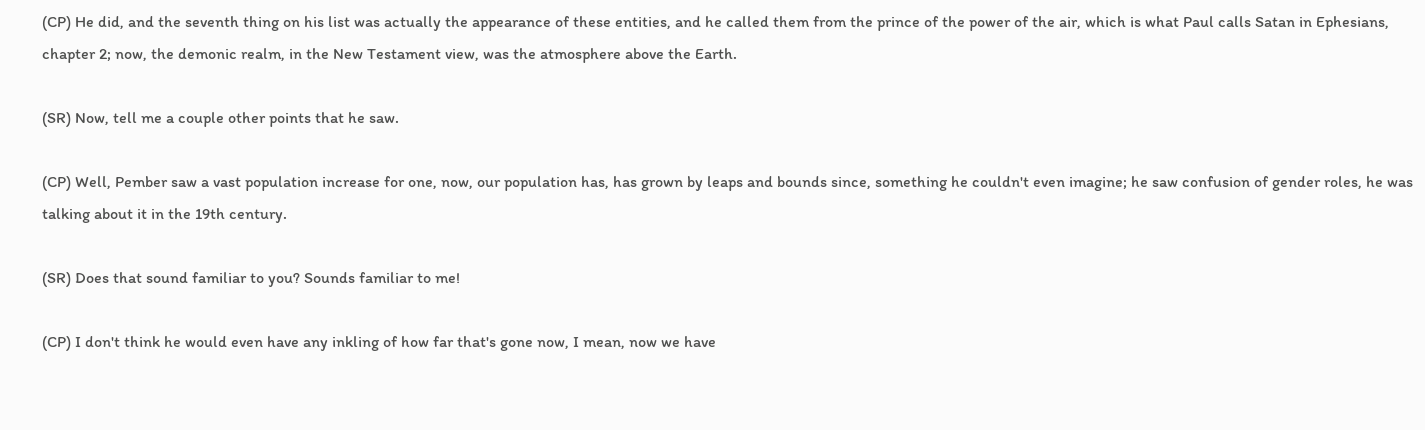(CP) He did, and the seventh thing on his list was actually the appearance of these entities, and he called them from the prince of the power of the air, which is what Paul calls Satan in Ephesians, chapter 2; now, the demonic realm, in the New Testament view, was the atmosphere above the Earth.

(SR) Now, tell me a couple other points that he saw.

(CP) Well, Pember saw a vast population increase for one, now, our population has, has grown by leaps and bounds since, something he couldn't even imagine; he saw confusion of gender roles, he was talking about it in the 19th century.

(SR) Does that sound familiar to you? Sounds familiar to me!

(CP) I don't think he would even have any inkling of how far that's gone now, I mean, now we have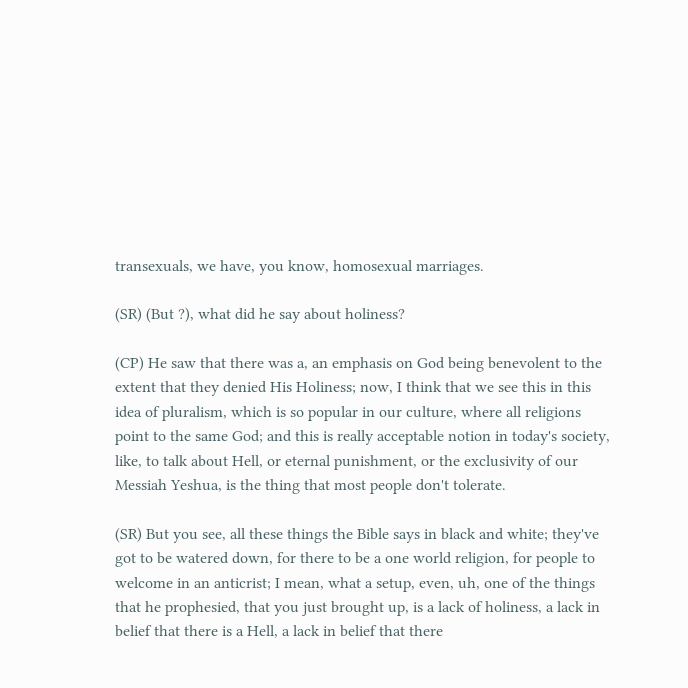transexuals, we have, you know, homosexual marriages.

(SR) (But ?), what did he say about holiness?

(CP) He saw that there was a, an emphasis on God being benevolent to the extent that they denied His Holiness; now, I think that we see this in this idea of pluralism, which is so popular in our culture, where all religions point to the same God; and this is really acceptable notion in today's society, like, to talk about Hell, or eternal punishment, or the exclusivity of our Messiah Yeshua, is the thing that most people don't tolerate.

(SR) But you see, all these things the Bible says in black and white; they've got to be watered down, for there to be a one world religion, for people to welcome in an anticrist; I mean, what a setup, even, uh, one of the things that he prophesied, that you just brought up, is a lack of holiness, a lack in belief that there is a Hell, a lack in belief that there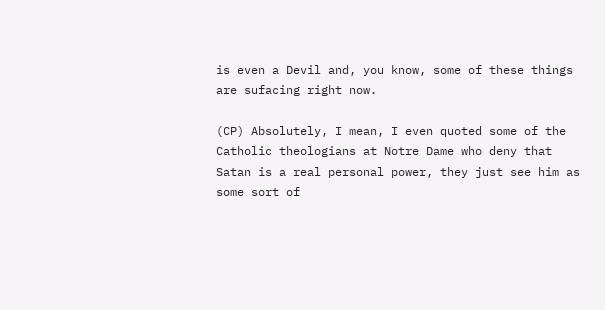is even a Devil and, you know, some of these things are sufacing right now.

(CP) Absolutely, I mean, I even quoted some of the Catholic theologians at Notre Dame who deny that Satan is a real personal power, they just see him as some sort of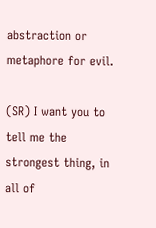abstraction or metaphore for evil.

(SR) I want you to tell me the strongest thing, in all of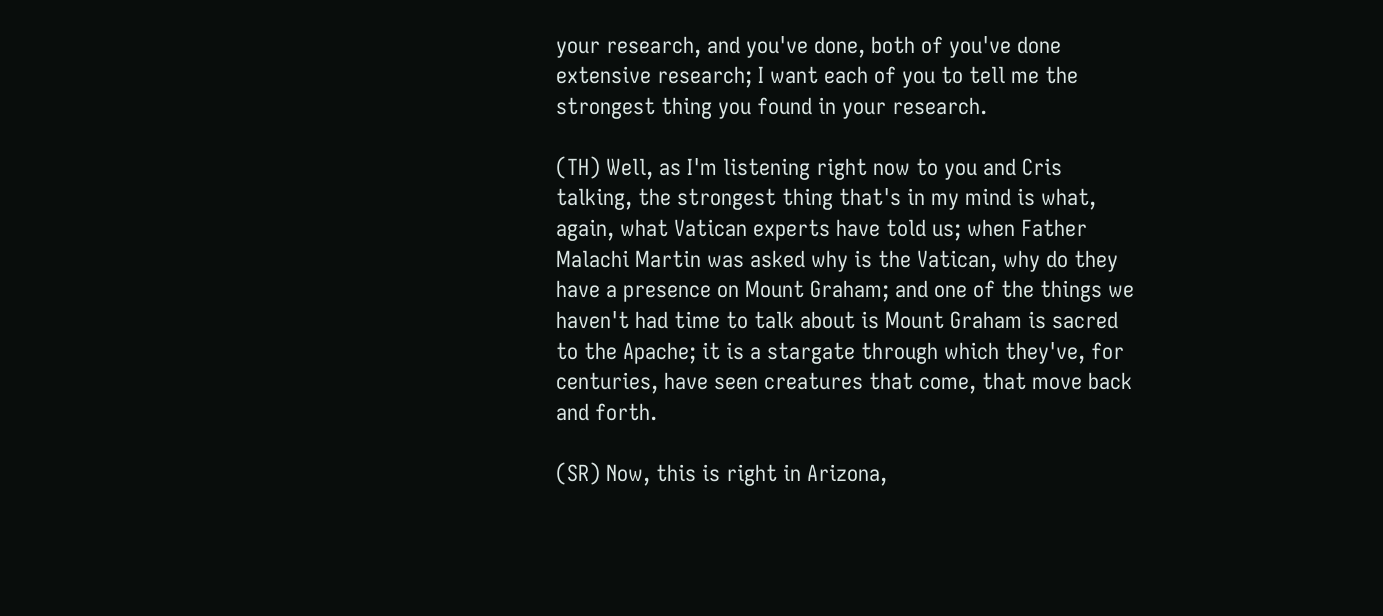your research, and you've done, both of you've done extensive research; I want each of you to tell me the strongest thing you found in your research.

(TH) Well, as I'm listening right now to you and Cris talking, the strongest thing that's in my mind is what, again, what Vatican experts have told us; when Father Malachi Martin was asked why is the Vatican, why do they have a presence on Mount Graham; and one of the things we haven't had time to talk about is Mount Graham is sacred to the Apache; it is a stargate through which they've, for centuries, have seen creatures that come, that move back and forth.

(SR) Now, this is right in Arizona,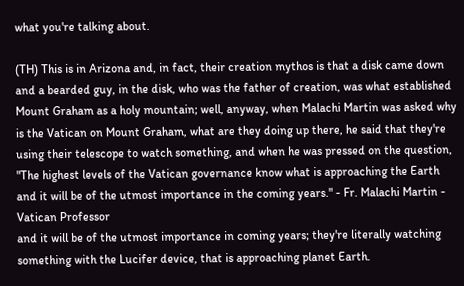what you're talking about.

(TH) This is in Arizona and, in fact, their creation mythos is that a disk came down and a bearded guy, in the disk, who was the father of creation, was what established Mount Graham as a holy mountain; well, anyway, when Malachi Martin was asked why is the Vatican on Mount Graham, what are they doing up there, he said that they're using their telescope to watch something, and when he was pressed on the question,
"The highest levels of the Vatican governance know what is approaching the Earth and it will be of the utmost importance in the coming years." - Fr. Malachi Martin - Vatican Professor
and it will be of the utmost importance in coming years; they're literally watching something with the Lucifer device, that is approaching planet Earth.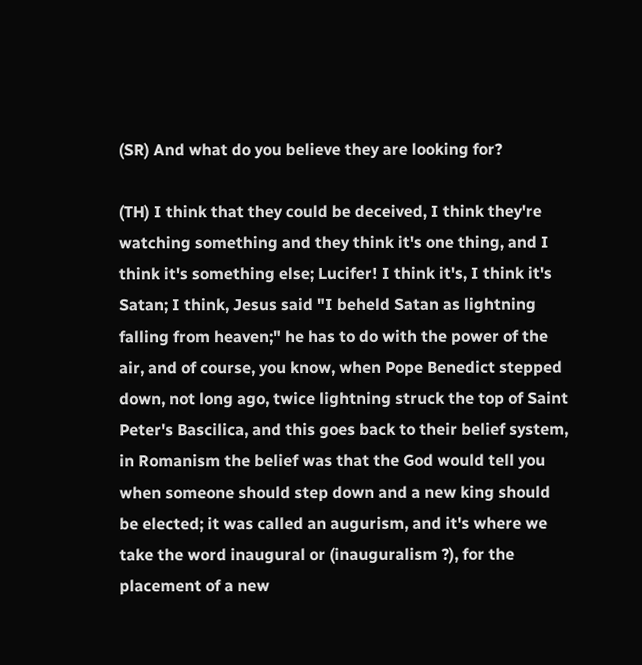(SR) And what do you believe they are looking for?

(TH) I think that they could be deceived, I think they're watching something and they think it's one thing, and I think it's something else; Lucifer! I think it's, I think it's Satan; I think, Jesus said "I beheld Satan as lightning falling from heaven;" he has to do with the power of the air, and of course, you know, when Pope Benedict stepped down, not long ago, twice lightning struck the top of Saint Peter's Bascilica, and this goes back to their belief system, in Romanism the belief was that the God would tell you when someone should step down and a new king should be elected; it was called an augurism, and it's where we take the word inaugural or (inauguralism ?), for the placement of a new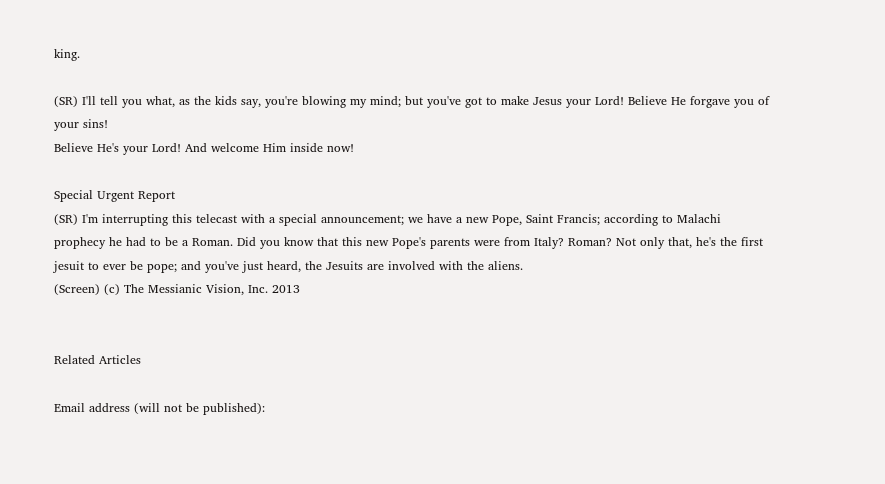king.

(SR) I'll tell you what, as the kids say, you're blowing my mind; but you've got to make Jesus your Lord! Believe He forgave you of your sins!
Believe He's your Lord! And welcome Him inside now!

Special Urgent Report
(SR) I'm interrupting this telecast with a special announcement; we have a new Pope, Saint Francis; according to Malachi prophecy he had to be a Roman. Did you know that this new Pope's parents were from Italy? Roman? Not only that, he's the first jesuit to ever be pope; and you've just heard, the Jesuits are involved with the aliens.
(Screen) (c) The Messianic Vision, Inc. 2013


Related Articles

Email address (will not be published):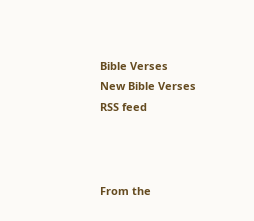Bible Verses
New Bible Verses
RSS feed



From the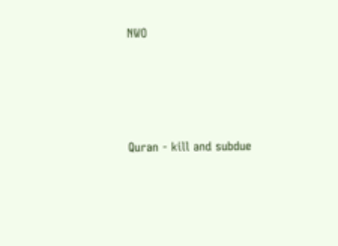NWO




Quran - kill and subdue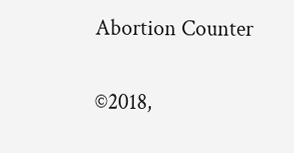Abortion Counter

©2018,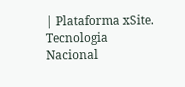| Plataforma xSite. Tecnologia Nacional